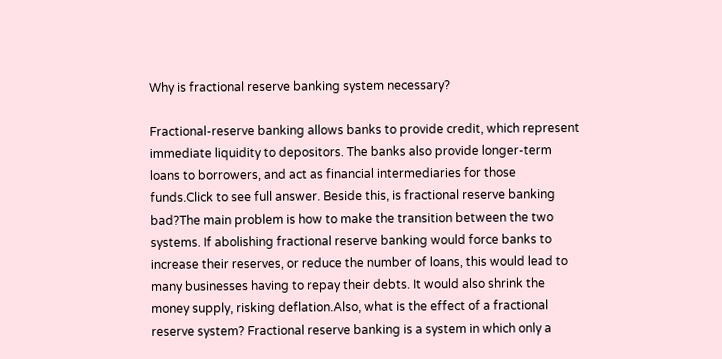Why is fractional reserve banking system necessary?

Fractional-reserve banking allows banks to provide credit, which represent immediate liquidity to depositors. The banks also provide longer-term loans to borrowers, and act as financial intermediaries for those funds.Click to see full answer. Beside this, is fractional reserve banking bad?The main problem is how to make the transition between the two systems. If abolishing fractional reserve banking would force banks to increase their reserves, or reduce the number of loans, this would lead to many businesses having to repay their debts. It would also shrink the money supply, risking deflation.Also, what is the effect of a fractional reserve system? Fractional reserve banking is a system in which only a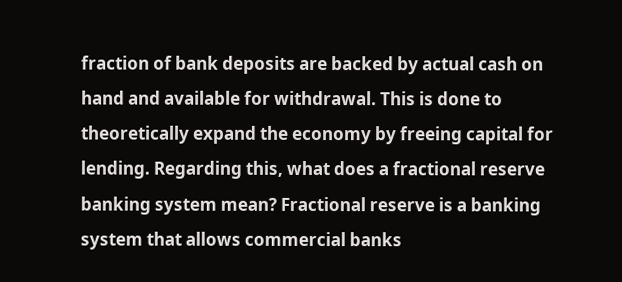fraction of bank deposits are backed by actual cash on hand and available for withdrawal. This is done to theoretically expand the economy by freeing capital for lending. Regarding this, what does a fractional reserve banking system mean? Fractional reserve is a banking system that allows commercial banks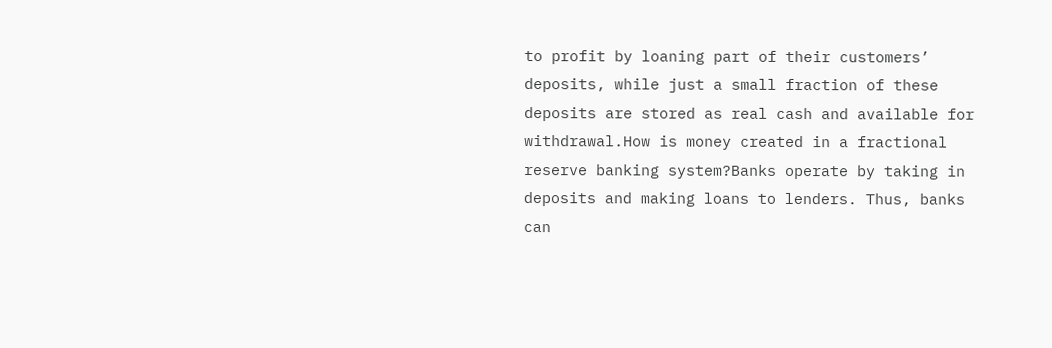to profit by loaning part of their customers’ deposits, while just a small fraction of these deposits are stored as real cash and available for withdrawal.How is money created in a fractional reserve banking system?Banks operate by taking in deposits and making loans to lenders. Thus, banks can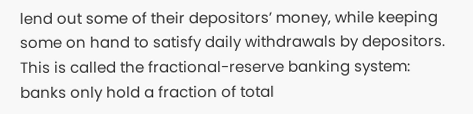lend out some of their depositors’ money, while keeping some on hand to satisfy daily withdrawals by depositors. This is called the fractional-reserve banking system: banks only hold a fraction of total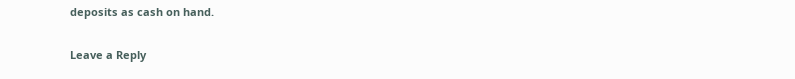deposits as cash on hand.

Leave a Reply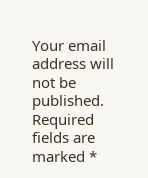Your email address will not be published. Required fields are marked *